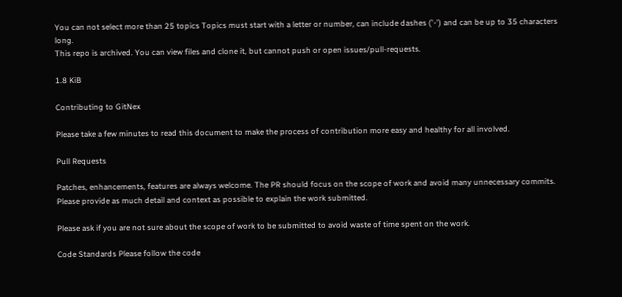You can not select more than 25 topics Topics must start with a letter or number, can include dashes ('-') and can be up to 35 characters long.
This repo is archived. You can view files and clone it, but cannot push or open issues/pull-requests.

1.8 KiB

Contributing to GitNex

Please take a few minutes to read this document to make the process of contribution more easy and healthy for all involved.

Pull Requests

Patches, enhancements, features are always welcome. The PR should focus on the scope of work and avoid many unnecessary commits. Please provide as much detail and context as possible to explain the work submitted.

Please ask if you are not sure about the scope of work to be submitted to avoid waste of time spent on the work.

Code Standards Please follow the code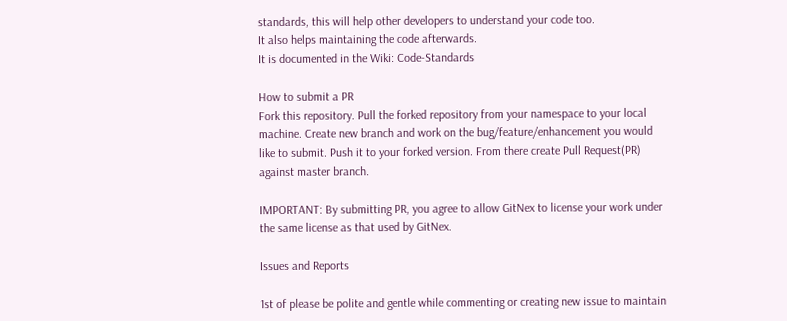standards, this will help other developers to understand your code too.
It also helps maintaining the code afterwards.
It is documented in the Wiki: Code-Standards

How to submit a PR
Fork this repository. Pull the forked repository from your namespace to your local machine. Create new branch and work on the bug/feature/enhancement you would like to submit. Push it to your forked version. From there create Pull Request(PR) against master branch.

IMPORTANT: By submitting PR, you agree to allow GitNex to license your work under the same license as that used by GitNex.

Issues and Reports

1st of please be polite and gentle while commenting or creating new issue to maintain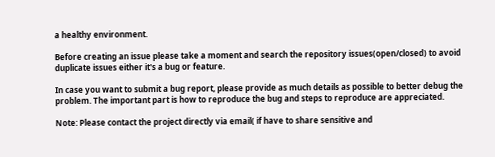a healthy environment.

Before creating an issue please take a moment and search the repository issues(open/closed) to avoid duplicate issues either it's a bug or feature.

In case you want to submit a bug report, please provide as much details as possible to better debug the problem. The important part is how to reproduce the bug and steps to reproduce are appreciated.

Note: Please contact the project directly via email( if have to share sensitive and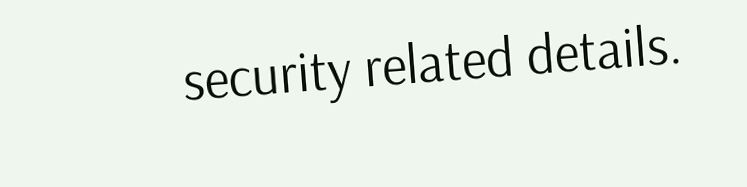security related details.